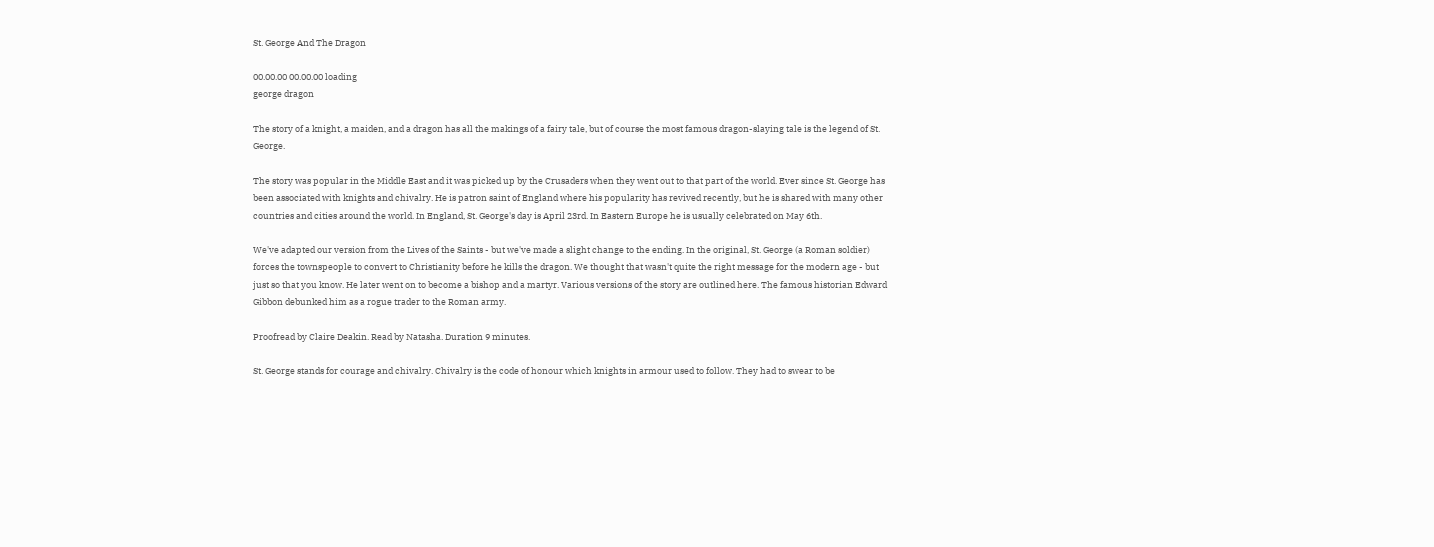St. George And The Dragon

00.00.00 00.00.00 loading
george dragon

The story of a knight, a maiden, and a dragon has all the makings of a fairy tale, but of course the most famous dragon-slaying tale is the legend of St. George.

The story was popular in the Middle East and it was picked up by the Crusaders when they went out to that part of the world. Ever since St. George has been associated with knights and chivalry. He is patron saint of England where his popularity has revived recently, but he is shared with many other countries and cities around the world. In England, St. George's day is April 23rd. In Eastern Europe he is usually celebrated on May 6th.

We've adapted our version from the Lives of the Saints - but we've made a slight change to the ending. In the original, St. George (a Roman soldier) forces the townspeople to convert to Christianity before he kills the dragon. We thought that wasn't quite the right message for the modern age - but just so that you know. He later went on to become a bishop and a martyr. Various versions of the story are outlined here. The famous historian Edward Gibbon debunked him as a rogue trader to the Roman army.

Proofread by Claire Deakin. Read by Natasha. Duration 9 minutes.

St. George stands for courage and chivalry. Chivalry is the code of honour which knights in armour used to follow. They had to swear to be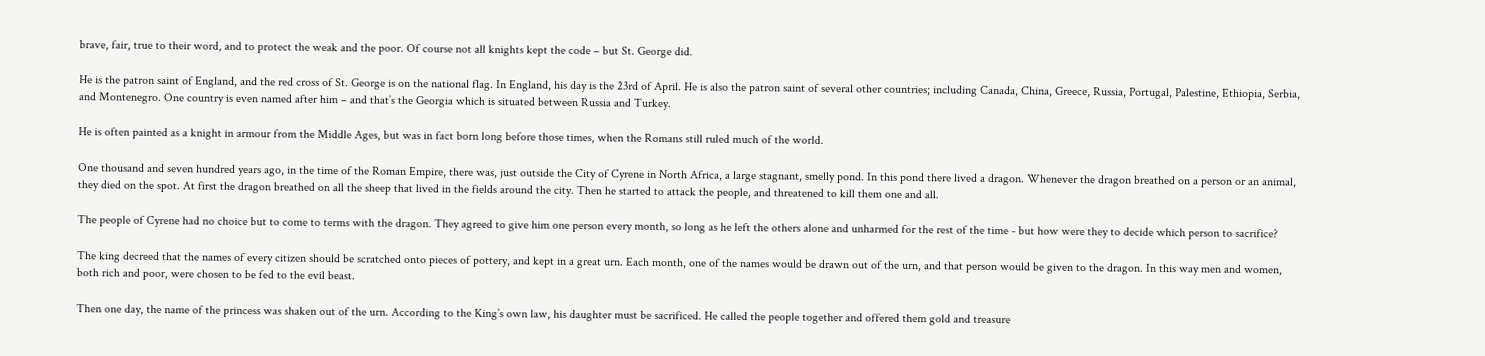brave, fair, true to their word, and to protect the weak and the poor. Of course not all knights kept the code – but St. George did.

He is the patron saint of England, and the red cross of St. George is on the national flag. In England, his day is the 23rd of April. He is also the patron saint of several other countries; including Canada, China, Greece, Russia, Portugal, Palestine, Ethiopia, Serbia, and Montenegro. One country is even named after him – and that’s the Georgia which is situated between Russia and Turkey.

He is often painted as a knight in armour from the Middle Ages, but was in fact born long before those times, when the Romans still ruled much of the world.

One thousand and seven hundred years ago, in the time of the Roman Empire, there was, just outside the City of Cyrene in North Africa, a large stagnant, smelly pond. In this pond there lived a dragon. Whenever the dragon breathed on a person or an animal, they died on the spot. At first the dragon breathed on all the sheep that lived in the fields around the city. Then he started to attack the people, and threatened to kill them one and all.

The people of Cyrene had no choice but to come to terms with the dragon. They agreed to give him one person every month, so long as he left the others alone and unharmed for the rest of the time - but how were they to decide which person to sacrifice?

The king decreed that the names of every citizen should be scratched onto pieces of pottery, and kept in a great urn. Each month, one of the names would be drawn out of the urn, and that person would be given to the dragon. In this way men and women, both rich and poor, were chosen to be fed to the evil beast.

Then one day, the name of the princess was shaken out of the urn. According to the King’s own law, his daughter must be sacrificed. He called the people together and offered them gold and treasure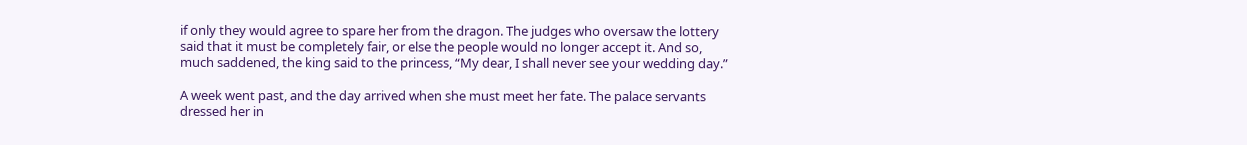if only they would agree to spare her from the dragon. The judges who oversaw the lottery said that it must be completely fair, or else the people would no longer accept it. And so, much saddened, the king said to the princess, “My dear, I shall never see your wedding day.”

A week went past, and the day arrived when she must meet her fate. The palace servants dressed her in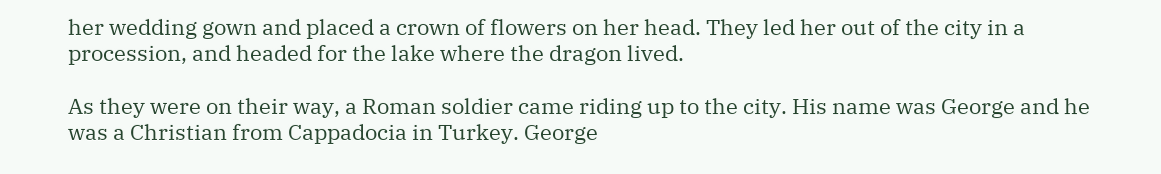her wedding gown and placed a crown of flowers on her head. They led her out of the city in a procession, and headed for the lake where the dragon lived.

As they were on their way, a Roman soldier came riding up to the city. His name was George and he was a Christian from Cappadocia in Turkey. George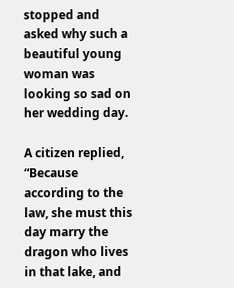stopped and asked why such a beautiful young woman was looking so sad on her wedding day.

A citizen replied, “Because according to the law, she must this day marry the dragon who lives in that lake, and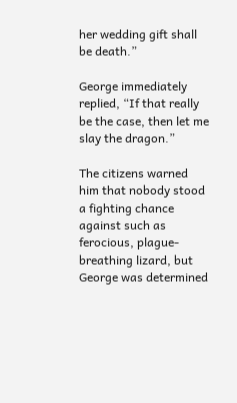her wedding gift shall be death.”

George immediately replied, “If that really be the case, then let me slay the dragon.”

The citizens warned him that nobody stood a fighting chance against such as ferocious, plague-breathing lizard, but George was determined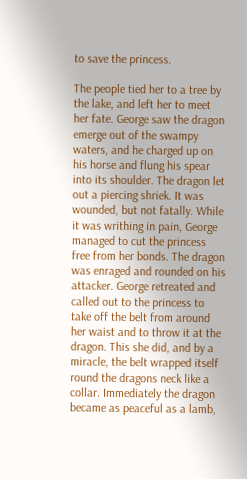to save the princess.

The people tied her to a tree by the lake, and left her to meet her fate. George saw the dragon emerge out of the swampy waters, and he charged up on his horse and flung his spear into its shoulder. The dragon let out a piercing shriek. It was wounded, but not fatally. While it was writhing in pain, George managed to cut the princess free from her bonds. The dragon was enraged and rounded on his attacker. George retreated and called out to the princess to take off the belt from around her waist and to throw it at the dragon. This she did, and by a miracle, the belt wrapped itself round the dragons neck like a collar. Immediately the dragon became as peaceful as a lamb,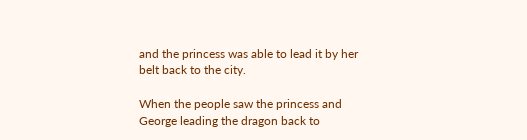and the princess was able to lead it by her belt back to the city.

When the people saw the princess and George leading the dragon back to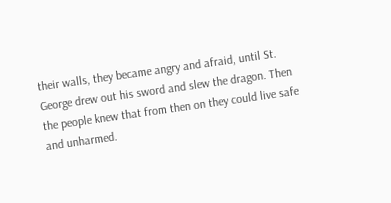their walls, they became angry and afraid, until St. George drew out his sword and slew the dragon. Then the people knew that from then on they could live safe and unharmed.